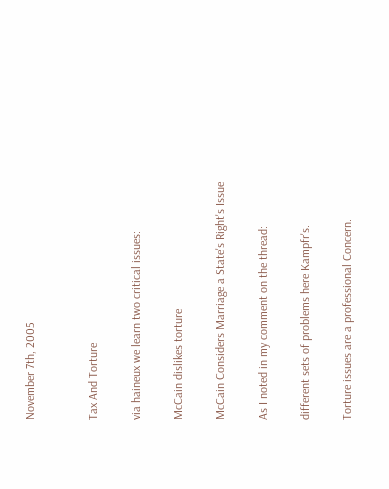November 7th, 2005


Tax And Torture

via haineux we learn two critical issues:

McCain dislikes torture

McCain Considers Marriage a State's Right's Issue

As I noted in my comment on the thread:

different sets of problems here Kampfr's.

Torture issues are a professional Concern.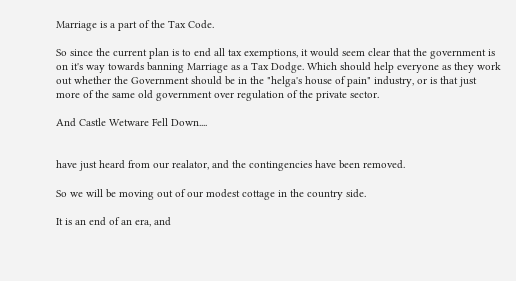Marriage is a part of the Tax Code.

So since the current plan is to end all tax exemptions, it would seem clear that the government is on it's way towards banning Marriage as a Tax Dodge. Which should help everyone as they work out whether the Government should be in the "helga's house of pain" industry, or is that just more of the same old government over regulation of the private sector.

And Castle Wetware Fell Down....


have just heard from our realator, and the contingencies have been removed.

So we will be moving out of our modest cottage in the country side.

It is an end of an era, and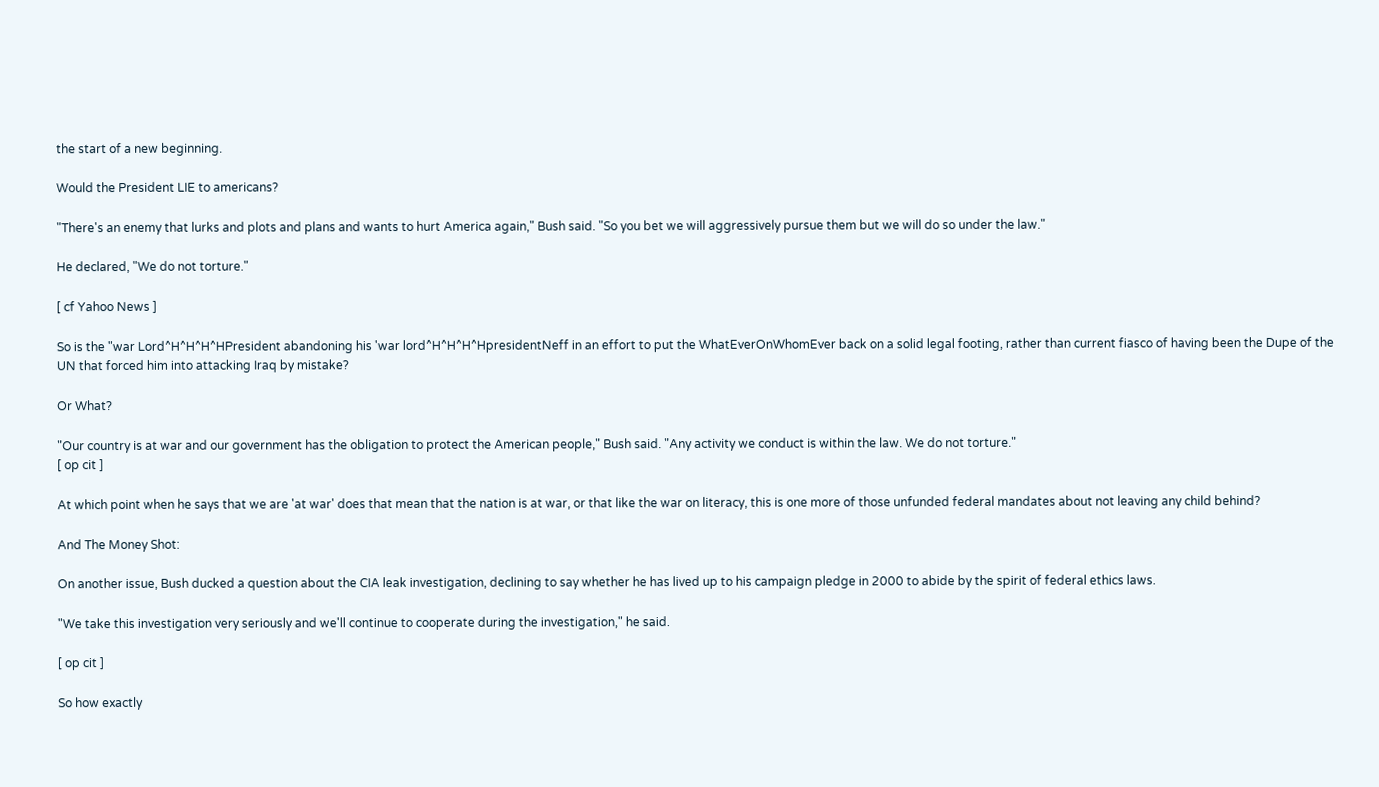the start of a new beginning.

Would the President LIE to americans?

"There's an enemy that lurks and plots and plans and wants to hurt America again," Bush said. "So you bet we will aggressively pursue them but we will do so under the law."

He declared, "We do not torture."

[ cf Yahoo News ]

So is the "war Lord^H^H^H^HPresident abandoning his 'war lord^H^H^H^HpresidentNeff in an effort to put the WhatEverOnWhomEver back on a solid legal footing, rather than current fiasco of having been the Dupe of the UN that forced him into attacking Iraq by mistake?

Or What?

"Our country is at war and our government has the obligation to protect the American people," Bush said. "Any activity we conduct is within the law. We do not torture."
[ op cit ]

At which point when he says that we are 'at war' does that mean that the nation is at war, or that like the war on literacy, this is one more of those unfunded federal mandates about not leaving any child behind?

And The Money Shot:

On another issue, Bush ducked a question about the CIA leak investigation, declining to say whether he has lived up to his campaign pledge in 2000 to abide by the spirit of federal ethics laws.

"We take this investigation very seriously and we'll continue to cooperate during the investigation," he said.

[ op cit ]

So how exactly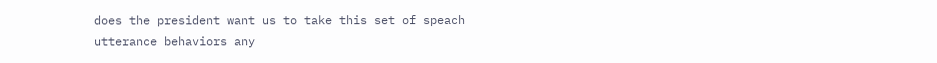does the president want us to take this set of speach utterance behaviors any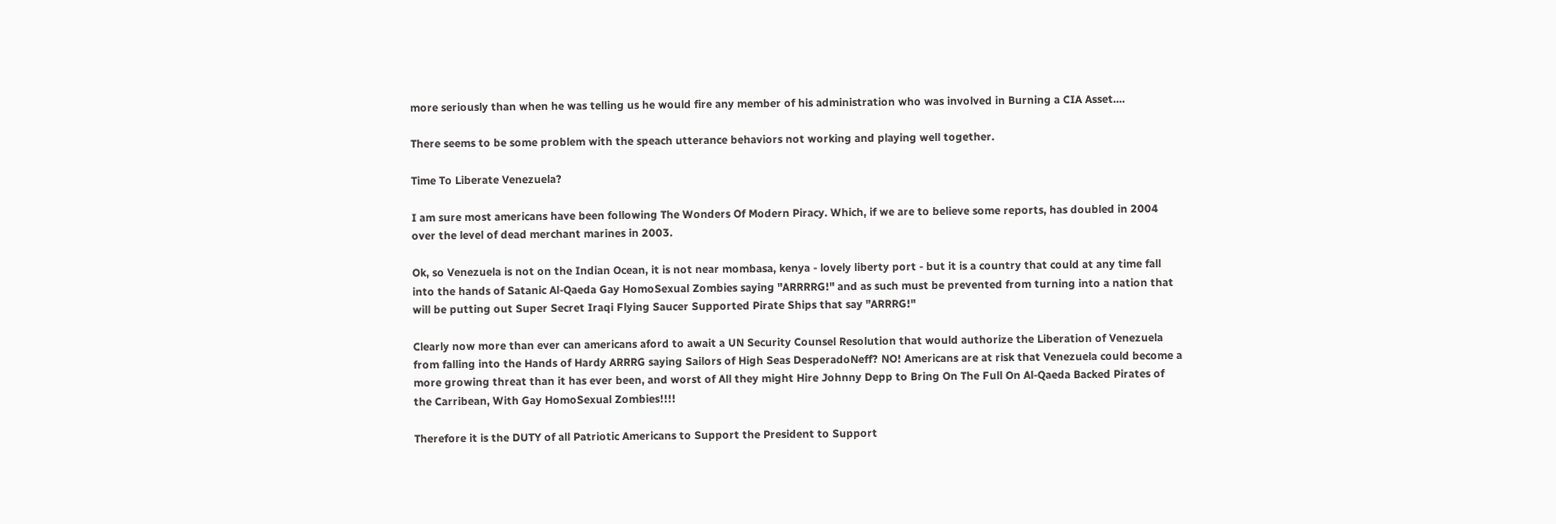more seriously than when he was telling us he would fire any member of his administration who was involved in Burning a CIA Asset....

There seems to be some problem with the speach utterance behaviors not working and playing well together.

Time To Liberate Venezuela?

I am sure most americans have been following The Wonders Of Modern Piracy. Which, if we are to believe some reports, has doubled in 2004 over the level of dead merchant marines in 2003.

Ok, so Venezuela is not on the Indian Ocean, it is not near mombasa, kenya - lovely liberty port - but it is a country that could at any time fall into the hands of Satanic Al-Qaeda Gay HomoSexual Zombies saying "ARRRRG!" and as such must be prevented from turning into a nation that will be putting out Super Secret Iraqi Flying Saucer Supported Pirate Ships that say "ARRRG!"

Clearly now more than ever can americans aford to await a UN Security Counsel Resolution that would authorize the Liberation of Venezuela from falling into the Hands of Hardy ARRRG saying Sailors of High Seas DesperadoNeff? NO! Americans are at risk that Venezuela could become a more growing threat than it has ever been, and worst of All they might Hire Johnny Depp to Bring On The Full On Al-Qaeda Backed Pirates of the Carribean, With Gay HomoSexual Zombies!!!!

Therefore it is the DUTY of all Patriotic Americans to Support the President to Support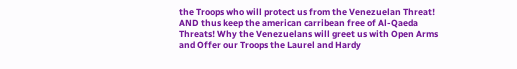the Troops who will protect us from the Venezuelan Threat! AND thus keep the american carribean free of Al-Qaeda Threats! Why the Venezuelans will greet us with Open Arms and Offer our Troops the Laurel and Hardy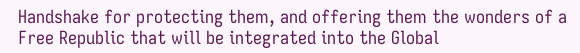Handshake for protecting them, and offering them the wonders of a Free Republic that will be integrated into the Global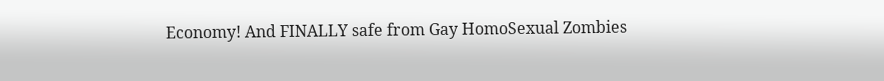Economy! And FINALLY safe from Gay HomoSexual Zombies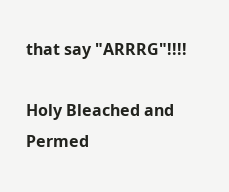that say "ARRRG"!!!!

Holy Bleached and Permed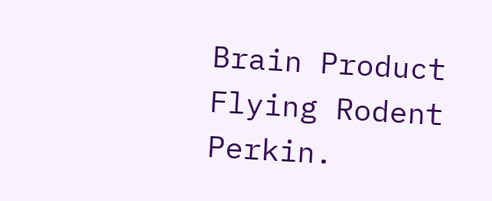Brain Product Flying Rodent Perkin.